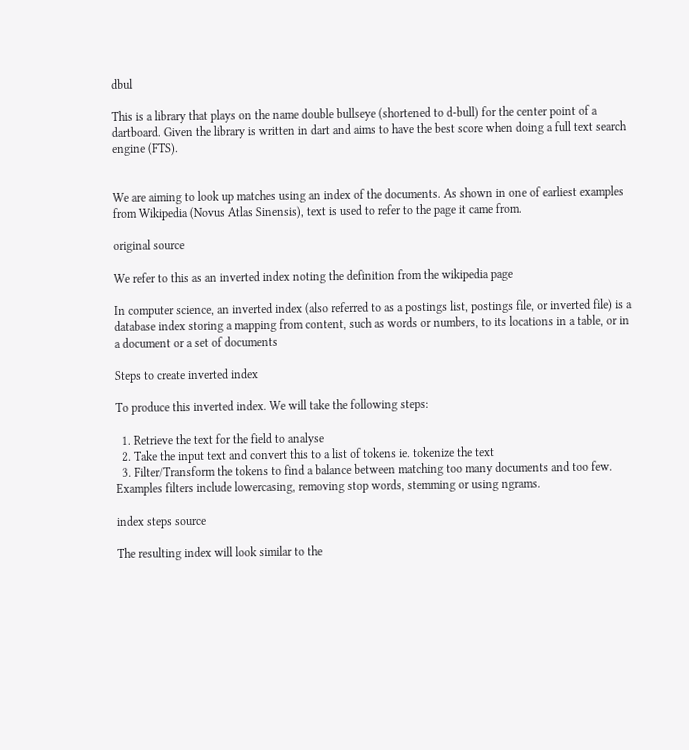dbul

This is a library that plays on the name double bullseye (shortened to d-bull) for the center point of a dartboard. Given the library is written in dart and aims to have the best score when doing a full text search engine (FTS).


We are aiming to look up matches using an index of the documents. As shown in one of earliest examples from Wikipedia (Novus Atlas Sinensis), text is used to refer to the page it came from.

original source

We refer to this as an inverted index noting the definition from the wikipedia page

In computer science, an inverted index (also referred to as a postings list, postings file, or inverted file) is a database index storing a mapping from content, such as words or numbers, to its locations in a table, or in a document or a set of documents

Steps to create inverted index

To produce this inverted index. We will take the following steps:

  1. Retrieve the text for the field to analyse
  2. Take the input text and convert this to a list of tokens ie. tokenize the text
  3. Filter/Transform the tokens to find a balance between matching too many documents and too few. Examples filters include lowercasing, removing stop words, stemming or using ngrams.

index steps source

The resulting index will look similar to the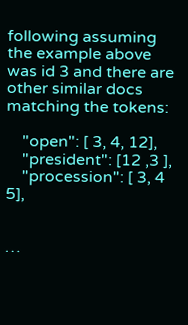following assuming the example above was id 3 and there are other similar docs matching the tokens:

    "open": [ 3, 4, 12],
    "president": [12 ,3 ],
    "procession": [ 3, 4 5],


…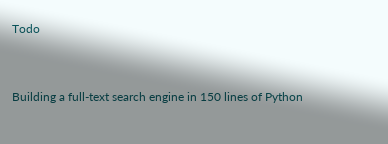Todo


Building a full-text search engine in 150 lines of Python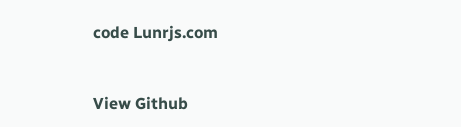code Lunrjs.com


View Github